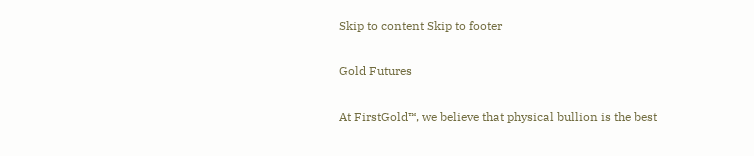Skip to content Skip to footer

Gold Futures

At FirstGold™, we believe that physical bullion is the best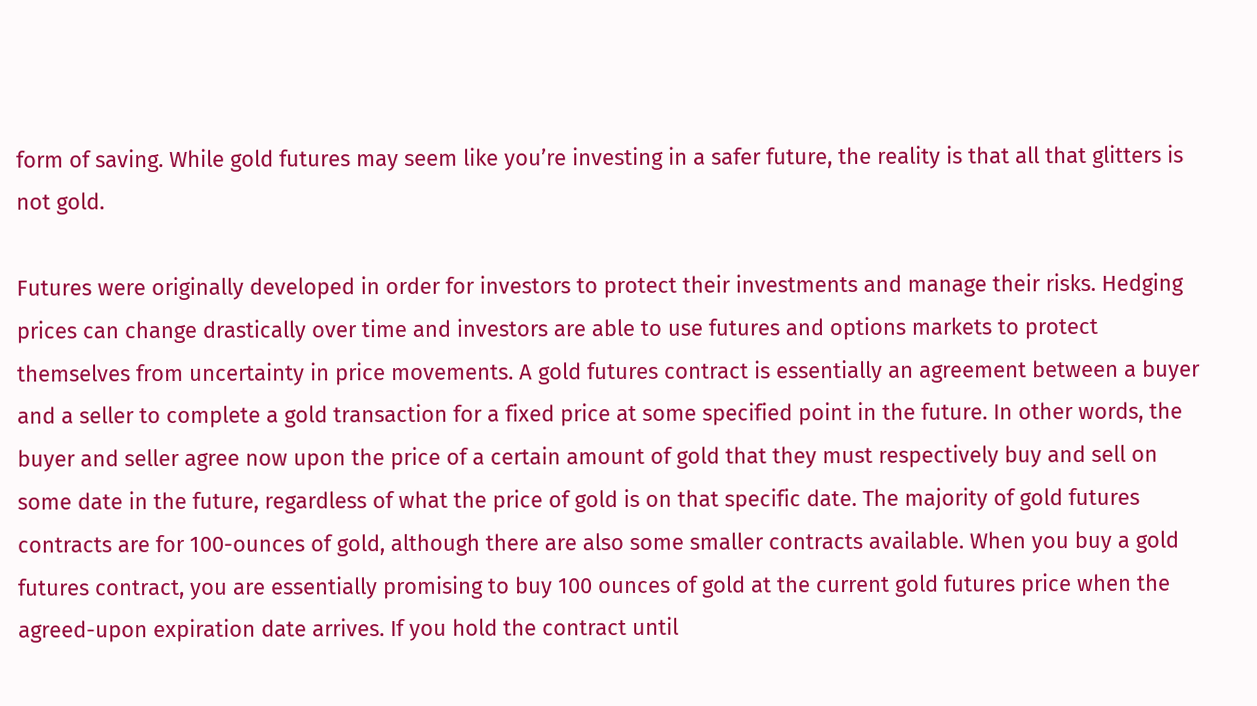form of saving. While gold futures may seem like you’re investing in a safer future, the reality is that all that glitters is not gold.

Futures were originally developed in order for investors to protect their investments and manage their risks. Hedging prices can change drastically over time and investors are able to use futures and options markets to protect themselves from uncertainty in price movements. A gold futures contract is essentially an agreement between a buyer and a seller to complete a gold transaction for a fixed price at some specified point in the future. In other words, the buyer and seller agree now upon the price of a certain amount of gold that they must respectively buy and sell on some date in the future, regardless of what the price of gold is on that specific date. The majority of gold futures contracts are for 100-ounces of gold, although there are also some smaller contracts available. When you buy a gold futures contract, you are essentially promising to buy 100 ounces of gold at the current gold futures price when the agreed-upon expiration date arrives. If you hold the contract until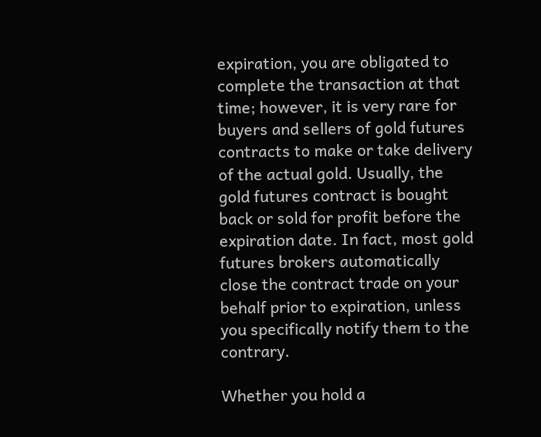expiration, you are obligated to complete the transaction at that time; however, it is very rare for buyers and sellers of gold futures contracts to make or take delivery of the actual gold. Usually, the gold futures contract is bought back or sold for profit before the expiration date. In fact, most gold futures brokers automatically close the contract trade on your behalf prior to expiration, unless you specifically notify them to the contrary.

Whether you hold a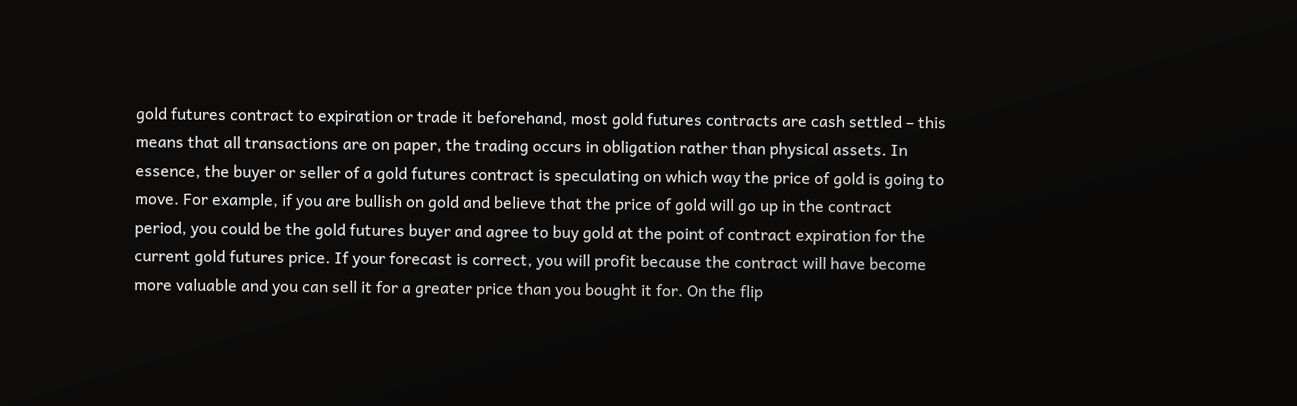gold futures contract to expiration or trade it beforehand, most gold futures contracts are cash settled – this means that all transactions are on paper, the trading occurs in obligation rather than physical assets. In essence, the buyer or seller of a gold futures contract is speculating on which way the price of gold is going to move. For example, if you are bullish on gold and believe that the price of gold will go up in the contract period, you could be the gold futures buyer and agree to buy gold at the point of contract expiration for the current gold futures price. If your forecast is correct, you will profit because the contract will have become more valuable and you can sell it for a greater price than you bought it for. On the flip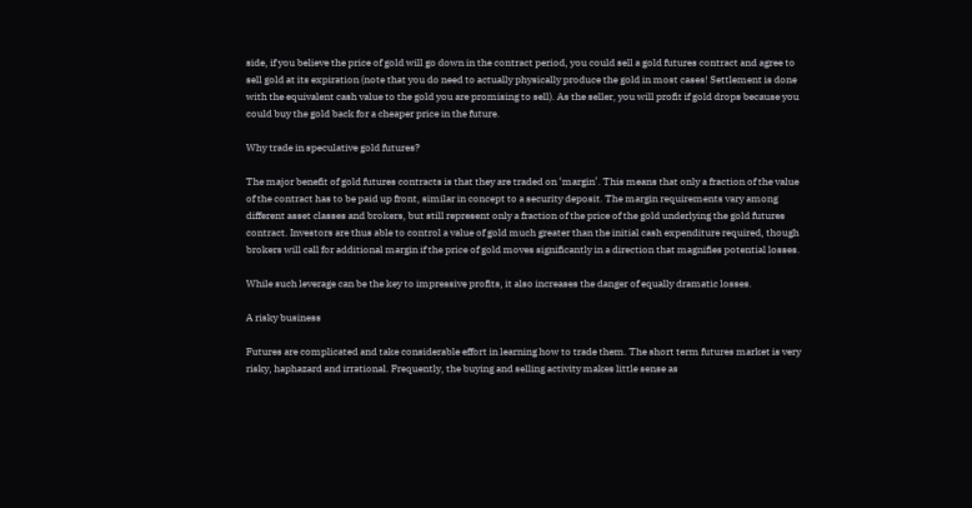side, if you believe the price of gold will go down in the contract period, you could sell a gold futures contract and agree to sell gold at its expiration (note that you do need to actually physically produce the gold in most cases! Settlement is done with the equivalent cash value to the gold you are promising to sell). As the seller, you will profit if gold drops because you could buy the gold back for a cheaper price in the future.

Why trade in speculative gold futures?

The major benefit of gold futures contracts is that they are traded on ‘margin’. This means that only a fraction of the value of the contract has to be paid up front, similar in concept to a security deposit. The margin requirements vary among different asset classes and brokers, but still represent only a fraction of the price of the gold underlying the gold futures contract. Investors are thus able to control a value of gold much greater than the initial cash expenditure required, though brokers will call for additional margin if the price of gold moves significantly in a direction that magnifies potential losses.

While such leverage can be the key to impressive profits, it also increases the danger of equally dramatic losses.

A risky business

Futures are complicated and take considerable effort in learning how to trade them. The short term futures market is very risky, haphazard and irrational. Frequently, the buying and selling activity makes little sense as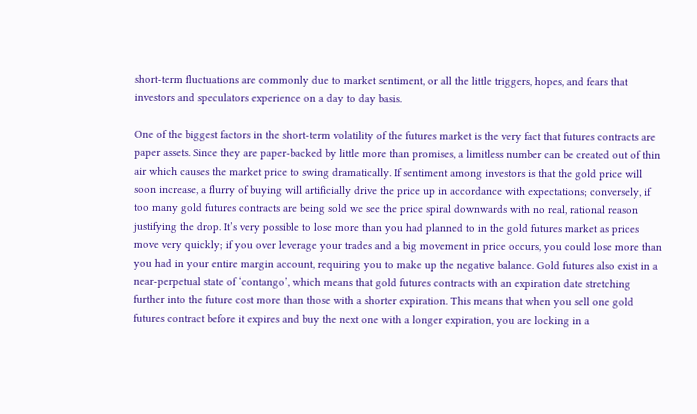short-term fluctuations are commonly due to market sentiment, or all the little triggers, hopes, and fears that investors and speculators experience on a day to day basis.

One of the biggest factors in the short-term volatility of the futures market is the very fact that futures contracts are paper assets. Since they are paper-backed by little more than promises, a limitless number can be created out of thin air which causes the market price to swing dramatically. If sentiment among investors is that the gold price will soon increase, a flurry of buying will artificially drive the price up in accordance with expectations; conversely, if too many gold futures contracts are being sold we see the price spiral downwards with no real, rational reason justifying the drop. It’s very possible to lose more than you had planned to in the gold futures market as prices move very quickly; if you over leverage your trades and a big movement in price occurs, you could lose more than you had in your entire margin account, requiring you to make up the negative balance. Gold futures also exist in a near-perpetual state of ‘contango’, which means that gold futures contracts with an expiration date stretching further into the future cost more than those with a shorter expiration. This means that when you sell one gold futures contract before it expires and buy the next one with a longer expiration, you are locking in a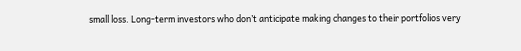small loss. Long-term investors who don’t anticipate making changes to their portfolios very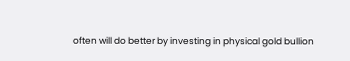often will do better by investing in physical gold bullion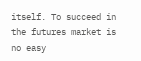itself. To succeed in the futures market is no easy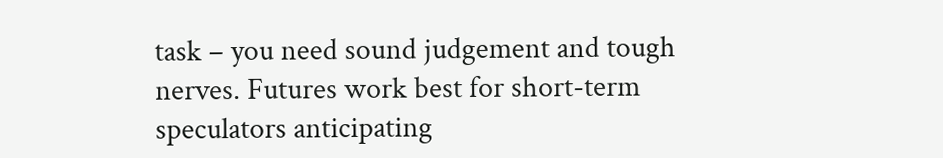task – you need sound judgement and tough nerves. Futures work best for short-term speculators anticipating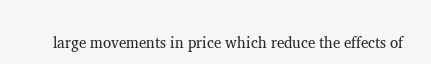large movements in price which reduce the effects of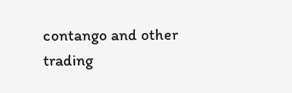contango and other trading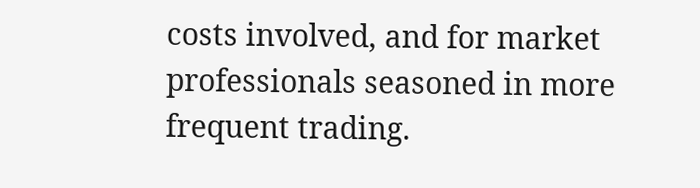costs involved, and for market professionals seasoned in more frequent trading.